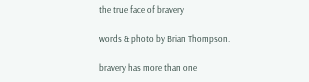the true face of bravery

words & photo by Brian Thompson.

bravery has more than one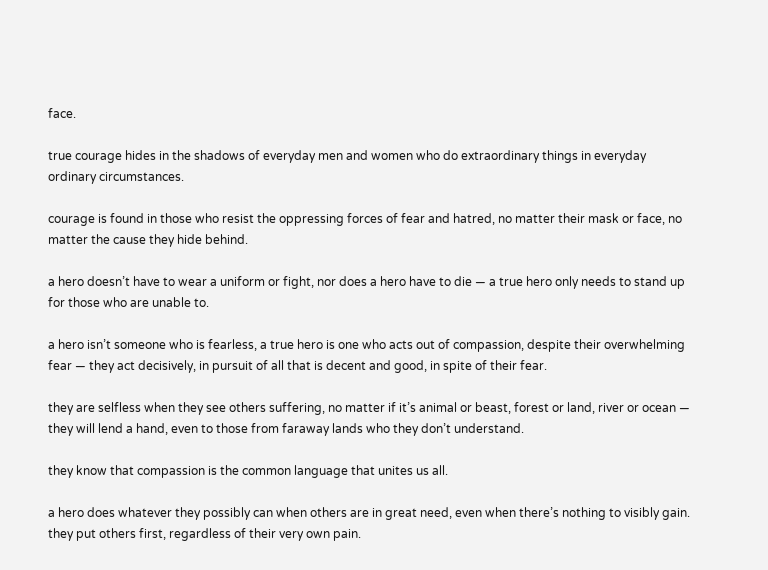face.

true courage hides in the shadows of everyday men and women who do extraordinary things in everyday ordinary circumstances.

courage is found in those who resist the oppressing forces of fear and hatred, no matter their mask or face, no matter the cause they hide behind.

a hero doesn’t have to wear a uniform or fight, nor does a hero have to die — a true hero only needs to stand up for those who are unable to.

a hero isn’t someone who is fearless, a true hero is one who acts out of compassion, despite their overwhelming fear — they act decisively, in pursuit of all that is decent and good, in spite of their fear.

they are selfless when they see others suffering, no matter if it’s animal or beast, forest or land, river or ocean — they will lend a hand, even to those from faraway lands who they don’t understand.

they know that compassion is the common language that unites us all.

a hero does whatever they possibly can when others are in great need, even when there’s nothing to visibly gain. they put others first, regardless of their very own pain.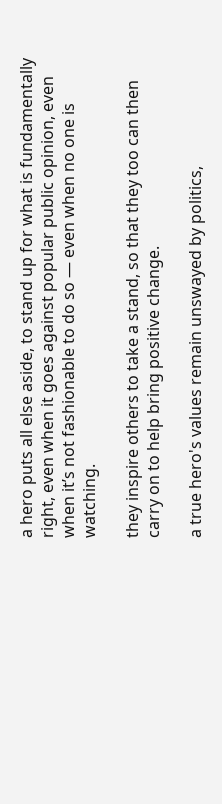a hero puts all else aside, to stand up for what is fundamentally right, even when it goes against popular public opinion, even when it’s not fashionable to do so — even when no one is watching.

they inspire others to take a stand, so that they too can then carry on to help bring positive change.

a true hero's values remain unswayed by politics,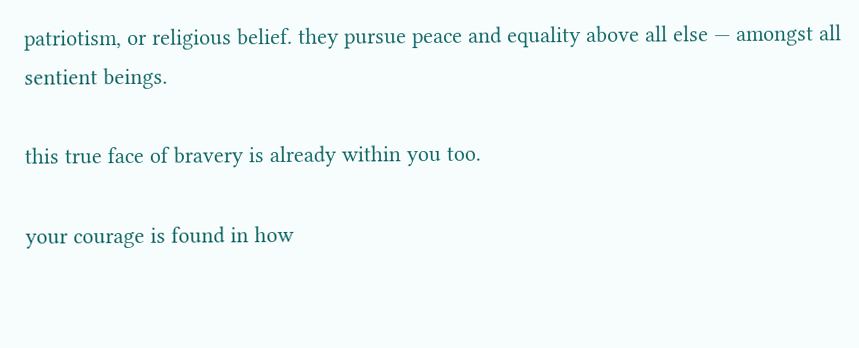patriotism, or religious belief. they pursue peace and equality above all else — amongst all sentient beings.

this true face of bravery is already within you too.

your courage is found in how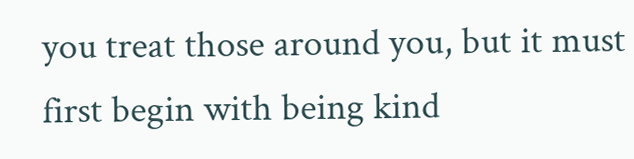you treat those around you, but it must first begin with being kind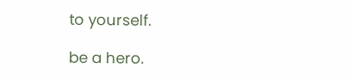to yourself.

be a hero.